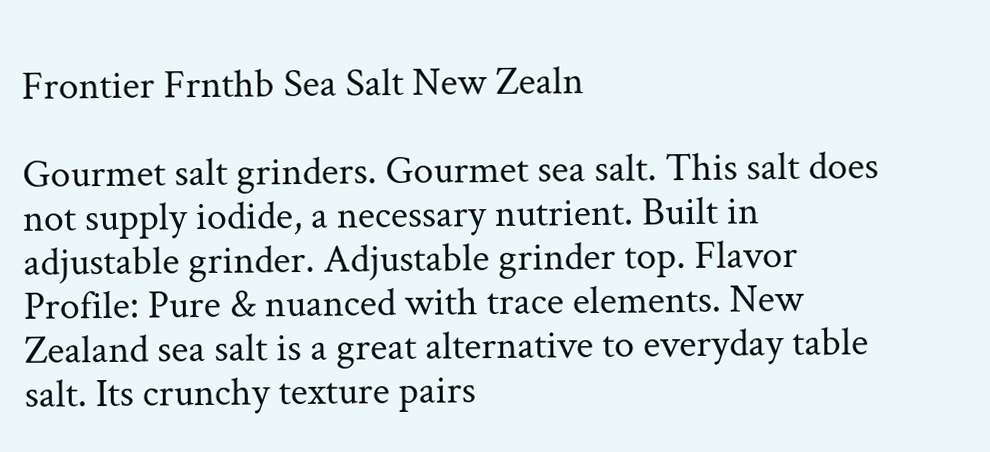Frontier Frnthb Sea Salt New Zealn

Gourmet salt grinders. Gourmet sea salt. This salt does not supply iodide, a necessary nutrient. Built in adjustable grinder. Adjustable grinder top. Flavor Profile: Pure & nuanced with trace elements. New Zealand sea salt is a great alternative to everyday table salt. Its crunchy texture pairs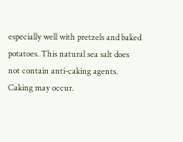especially well with pretzels and baked potatoes. This natural sea salt does not contain anti-caking agents. Caking may occur.